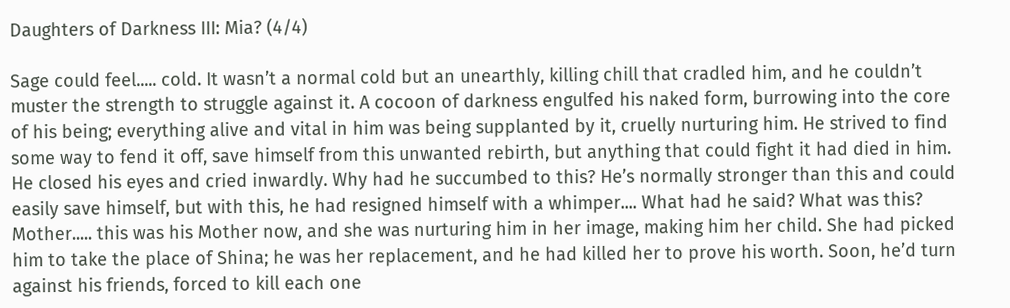Daughters of Darkness III: Mia? (4/4)

Sage could feel..... cold. It wasn’t a normal cold but an unearthly, killing chill that cradled him, and he couldn’t muster the strength to struggle against it. A cocoon of darkness engulfed his naked form, burrowing into the core of his being; everything alive and vital in him was being supplanted by it, cruelly nurturing him. He strived to find some way to fend it off, save himself from this unwanted rebirth, but anything that could fight it had died in him. He closed his eyes and cried inwardly. Why had he succumbed to this? He’s normally stronger than this and could easily save himself, but with this, he had resigned himself with a whimper.... What had he said? What was this? Mother..... this was his Mother now, and she was nurturing him in her image, making him her child. She had picked him to take the place of Shina; he was her replacement, and he had killed her to prove his worth. Soon, he’d turn against his friends, forced to kill each one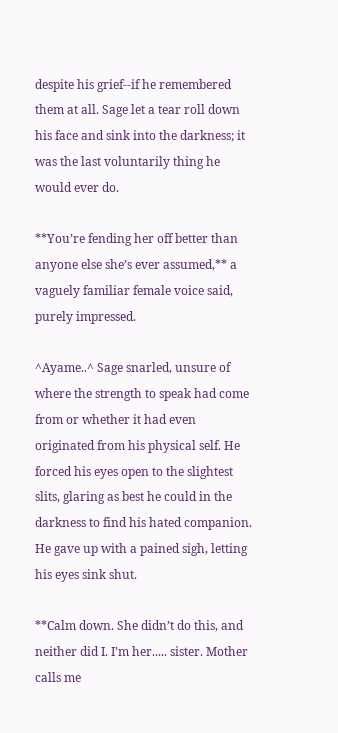despite his grief--if he remembered them at all. Sage let a tear roll down his face and sink into the darkness; it was the last voluntarily thing he would ever do.

**You’re fending her off better than anyone else she’s ever assumed,** a vaguely familiar female voice said, purely impressed.

^Ayame..^ Sage snarled, unsure of where the strength to speak had come from or whether it had even originated from his physical self. He forced his eyes open to the slightest slits, glaring as best he could in the darkness to find his hated companion. He gave up with a pained sigh, letting his eyes sink shut.

**Calm down. She didn’t do this, and neither did I. I’m her..... sister. Mother calls me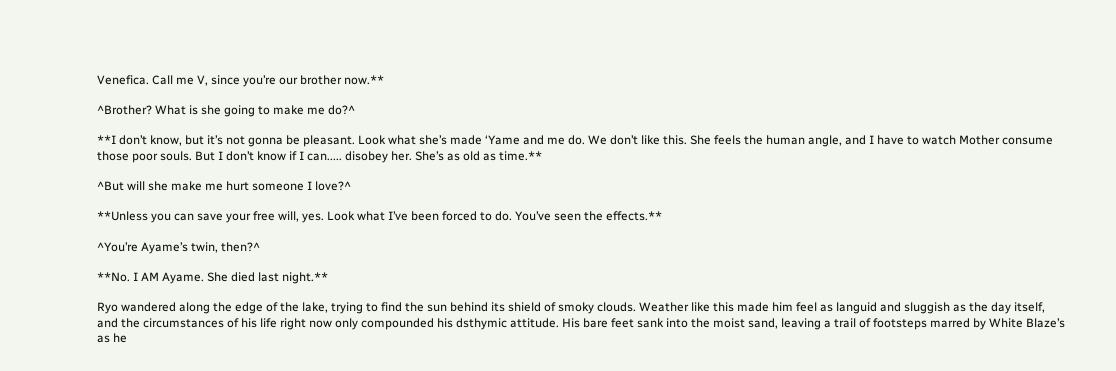Venefica. Call me V, since you’re our brother now.**

^Brother? What is she going to make me do?^

**I don’t know, but it’s not gonna be pleasant. Look what she’s made ‘Yame and me do. We don’t like this. She feels the human angle, and I have to watch Mother consume those poor souls. But I don’t know if I can..... disobey her. She’s as old as time.**

^But will she make me hurt someone I love?^

**Unless you can save your free will, yes. Look what I’ve been forced to do. You’ve seen the effects.**

^You’re Ayame’s twin, then?^

**No. I AM Ayame. She died last night.**

Ryo wandered along the edge of the lake, trying to find the sun behind its shield of smoky clouds. Weather like this made him feel as languid and sluggish as the day itself, and the circumstances of his life right now only compounded his dsthymic attitude. His bare feet sank into the moist sand, leaving a trail of footsteps marred by White Blaze’s as he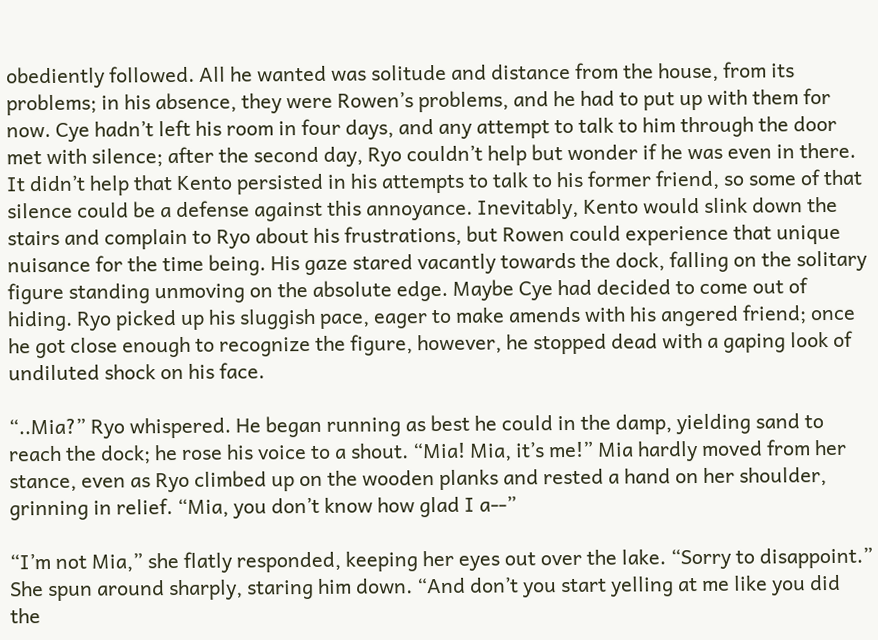obediently followed. All he wanted was solitude and distance from the house, from its problems; in his absence, they were Rowen’s problems, and he had to put up with them for now. Cye hadn’t left his room in four days, and any attempt to talk to him through the door met with silence; after the second day, Ryo couldn’t help but wonder if he was even in there. It didn’t help that Kento persisted in his attempts to talk to his former friend, so some of that silence could be a defense against this annoyance. Inevitably, Kento would slink down the stairs and complain to Ryo about his frustrations, but Rowen could experience that unique nuisance for the time being. His gaze stared vacantly towards the dock, falling on the solitary figure standing unmoving on the absolute edge. Maybe Cye had decided to come out of hiding. Ryo picked up his sluggish pace, eager to make amends with his angered friend; once he got close enough to recognize the figure, however, he stopped dead with a gaping look of undiluted shock on his face.

“..Mia?” Ryo whispered. He began running as best he could in the damp, yielding sand to reach the dock; he rose his voice to a shout. “Mia! Mia, it’s me!” Mia hardly moved from her stance, even as Ryo climbed up on the wooden planks and rested a hand on her shoulder, grinning in relief. “Mia, you don’t know how glad I a--”

“I’m not Mia,” she flatly responded, keeping her eyes out over the lake. “Sorry to disappoint.” She spun around sharply, staring him down. “And don’t you start yelling at me like you did the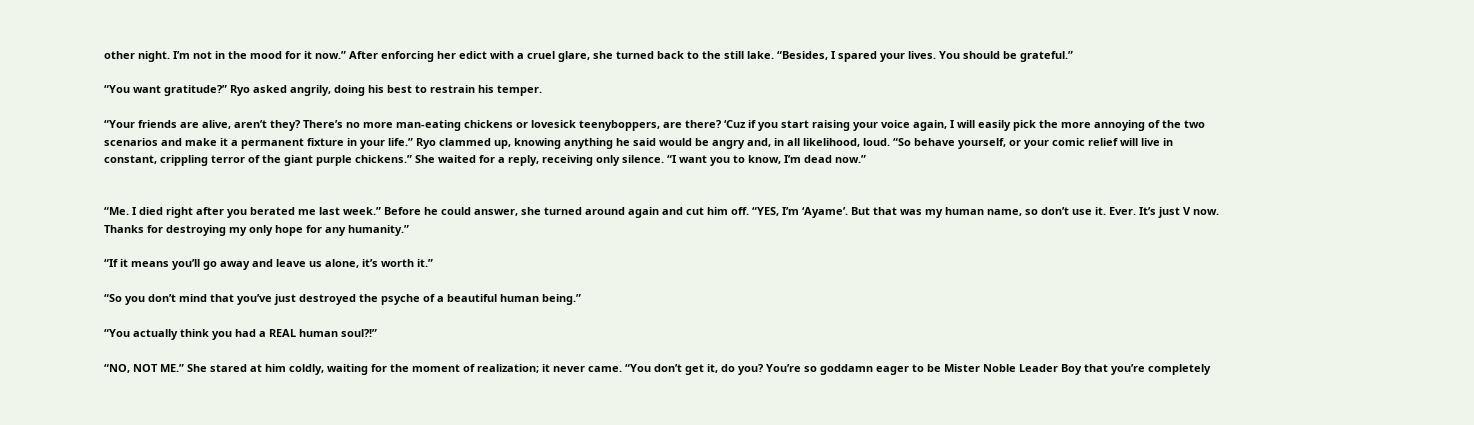other night. I’m not in the mood for it now.” After enforcing her edict with a cruel glare, she turned back to the still lake. “Besides, I spared your lives. You should be grateful.”

“You want gratitude?” Ryo asked angrily, doing his best to restrain his temper.

“Your friends are alive, aren’t they? There’s no more man-eating chickens or lovesick teenyboppers, are there? ‘Cuz if you start raising your voice again, I will easily pick the more annoying of the two scenarios and make it a permanent fixture in your life.” Ryo clammed up, knowing anything he said would be angry and, in all likelihood, loud. “So behave yourself, or your comic relief will live in constant, crippling terror of the giant purple chickens.” She waited for a reply, receiving only silence. “I want you to know, I’m dead now.”


“Me. I died right after you berated me last week.” Before he could answer, she turned around again and cut him off. “YES, I’m ‘Ayame’. But that was my human name, so don’t use it. Ever. It’s just V now. Thanks for destroying my only hope for any humanity.”

“If it means you’ll go away and leave us alone, it’s worth it.”

“So you don’t mind that you’ve just destroyed the psyche of a beautiful human being.”

“You actually think you had a REAL human soul?!”

“NO, NOT ME.” She stared at him coldly, waiting for the moment of realization; it never came. “You don’t get it, do you? You’re so goddamn eager to be Mister Noble Leader Boy that you’re completely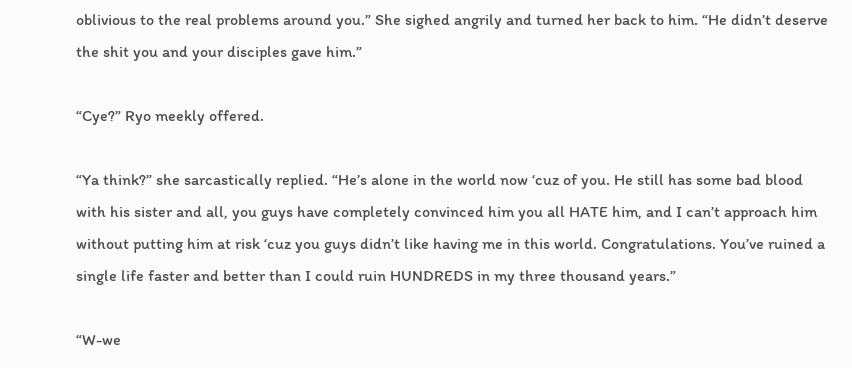oblivious to the real problems around you.” She sighed angrily and turned her back to him. “He didn’t deserve the shit you and your disciples gave him.”

“Cye?” Ryo meekly offered.

“Ya think?” she sarcastically replied. “He’s alone in the world now ‘cuz of you. He still has some bad blood with his sister and all, you guys have completely convinced him you all HATE him, and I can’t approach him without putting him at risk ‘cuz you guys didn’t like having me in this world. Congratulations. You’ve ruined a single life faster and better than I could ruin HUNDREDS in my three thousand years.”

“W-we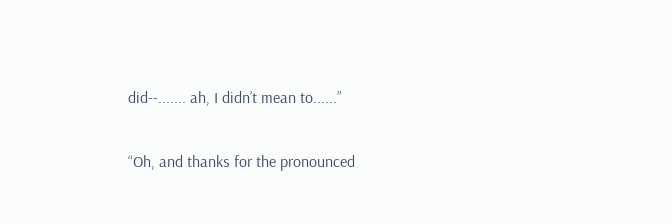did--....... ah, I didn’t mean to......”

“Oh, and thanks for the pronounced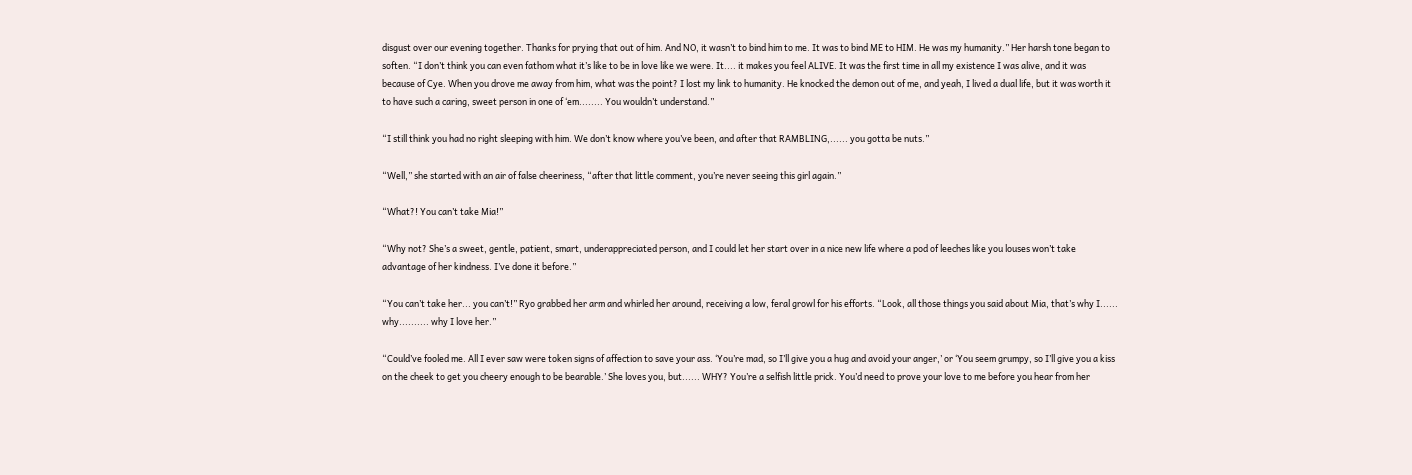disgust over our evening together. Thanks for prying that out of him. And NO, it wasn’t to bind him to me. It was to bind ME to HIM. He was my humanity.” Her harsh tone began to soften. “I don’t think you can even fathom what it’s like to be in love like we were. It.... it makes you feel ALIVE. It was the first time in all my existence I was alive, and it was because of Cye. When you drove me away from him, what was the point? I lost my link to humanity. He knocked the demon out of me, and yeah, I lived a dual life, but it was worth it to have such a caring, sweet person in one of ‘em........ You wouldn’t understand.”

“I still think you had no right sleeping with him. We don’t know where you’ve been, and after that RAMBLING,...... you gotta be nuts.”

“Well,” she started with an air of false cheeriness, “after that little comment, you’re never seeing this girl again.”

“What?! You can’t take Mia!”

“Why not? She’s a sweet, gentle, patient, smart, underappreciated person, and I could let her start over in a nice new life where a pod of leeches like you louses won’t take advantage of her kindness. I’ve done it before.”

“You can’t take her... you can’t!” Ryo grabbed her arm and whirled her around, receiving a low, feral growl for his efforts. “Look, all those things you said about Mia, that’s why I...... why.......... why I love her.”

“Could’ve fooled me. All I ever saw were token signs of affection to save your ass. ‘You’re mad, so I’ll give you a hug and avoid your anger,’ or ‘You seem grumpy, so I’ll give you a kiss on the cheek to get you cheery enough to be bearable.’ She loves you, but...... WHY? You’re a selfish little prick. You’d need to prove your love to me before you hear from her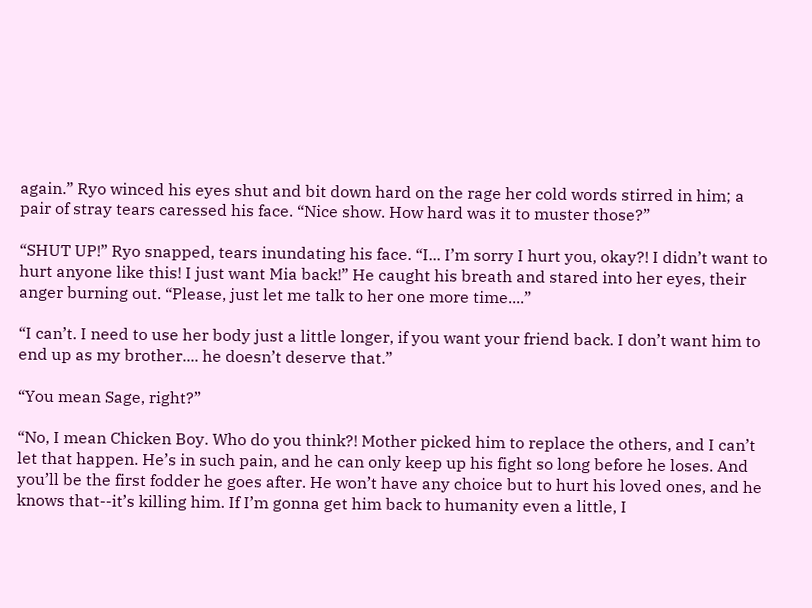again.” Ryo winced his eyes shut and bit down hard on the rage her cold words stirred in him; a pair of stray tears caressed his face. “Nice show. How hard was it to muster those?”

“SHUT UP!” Ryo snapped, tears inundating his face. “I... I’m sorry I hurt you, okay?! I didn’t want to hurt anyone like this! I just want Mia back!” He caught his breath and stared into her eyes, their anger burning out. “Please, just let me talk to her one more time....”

“I can’t. I need to use her body just a little longer, if you want your friend back. I don’t want him to end up as my brother.... he doesn’t deserve that.”

“You mean Sage, right?”

“No, I mean Chicken Boy. Who do you think?! Mother picked him to replace the others, and I can’t let that happen. He’s in such pain, and he can only keep up his fight so long before he loses. And you’ll be the first fodder he goes after. He won’t have any choice but to hurt his loved ones, and he knows that--it’s killing him. If I’m gonna get him back to humanity even a little, I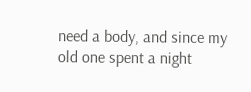need a body, and since my old one spent a night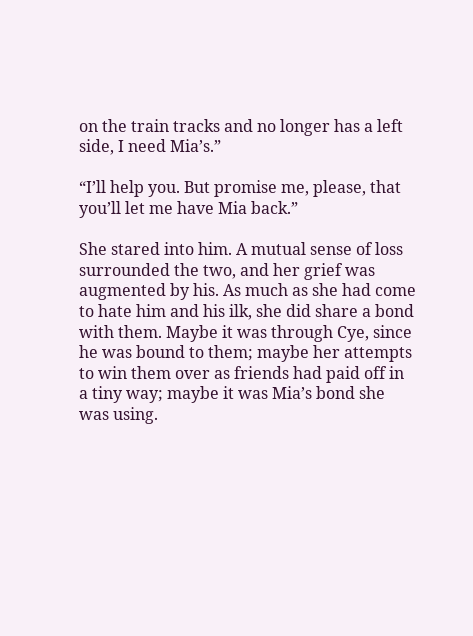on the train tracks and no longer has a left side, I need Mia’s.”

“I’ll help you. But promise me, please, that you’ll let me have Mia back.”

She stared into him. A mutual sense of loss surrounded the two, and her grief was augmented by his. As much as she had come to hate him and his ilk, she did share a bond with them. Maybe it was through Cye, since he was bound to them; maybe her attempts to win them over as friends had paid off in a tiny way; maybe it was Mia’s bond she was using.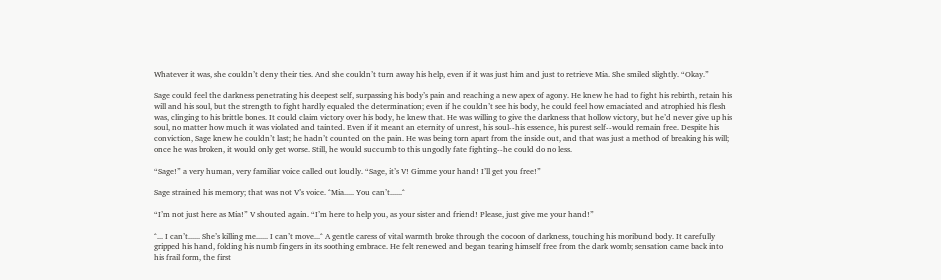Whatever it was, she couldn’t deny their ties. And she couldn’t turn away his help, even if it was just him and just to retrieve Mia. She smiled slightly. “Okay.”

Sage could feel the darkness penetrating his deepest self, surpassing his body’s pain and reaching a new apex of agony. He knew he had to fight his rebirth, retain his will and his soul, but the strength to fight hardly equaled the determination; even if he couldn’t see his body, he could feel how emaciated and atrophied his flesh was, clinging to his brittle bones. It could claim victory over his body, he knew that. He was willing to give the darkness that hollow victory, but he’d never give up his soul, no matter how much it was violated and tainted. Even if it meant an eternity of unrest, his soul--his essence, his purest self--would remain free. Despite his conviction, Sage knew he couldn’t last; he hadn’t counted on the pain. He was being torn apart from the inside out, and that was just a method of breaking his will; once he was broken, it would only get worse. Still, he would succumb to this ungodly fate fighting--he could do no less.

“Sage!” a very human, very familiar voice called out loudly. “Sage, it’s V! Gimme your hand! I’ll get you free!”

Sage strained his memory; that was not V’s voice. ^Mia..... You can’t......^

“I’m not just here as Mia!” V shouted again. “I’m here to help you, as your sister and friend! Please, just give me your hand!”

^... I can’t...... She’s killing me...... I can’t move...^ A gentle caress of vital warmth broke through the cocoon of darkness, touching his moribund body. It carefully gripped his hand, folding his numb fingers in its soothing embrace. He felt renewed and began tearing himself free from the dark womb; sensation came back into his frail form, the first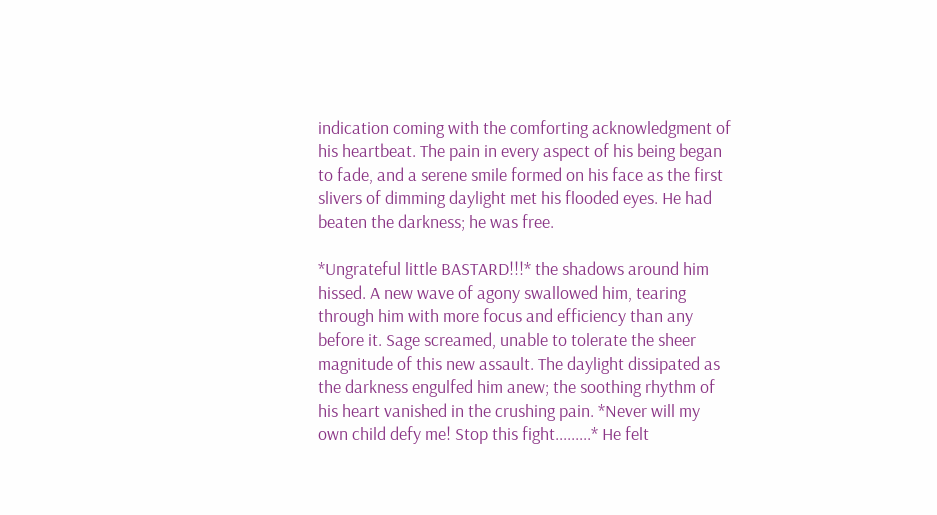indication coming with the comforting acknowledgment of his heartbeat. The pain in every aspect of his being began to fade, and a serene smile formed on his face as the first slivers of dimming daylight met his flooded eyes. He had beaten the darkness; he was free.

*Ungrateful little BASTARD!!!* the shadows around him hissed. A new wave of agony swallowed him, tearing through him with more focus and efficiency than any before it. Sage screamed, unable to tolerate the sheer magnitude of this new assault. The daylight dissipated as the darkness engulfed him anew; the soothing rhythm of his heart vanished in the crushing pain. *Never will my own child defy me! Stop this fight.........* He felt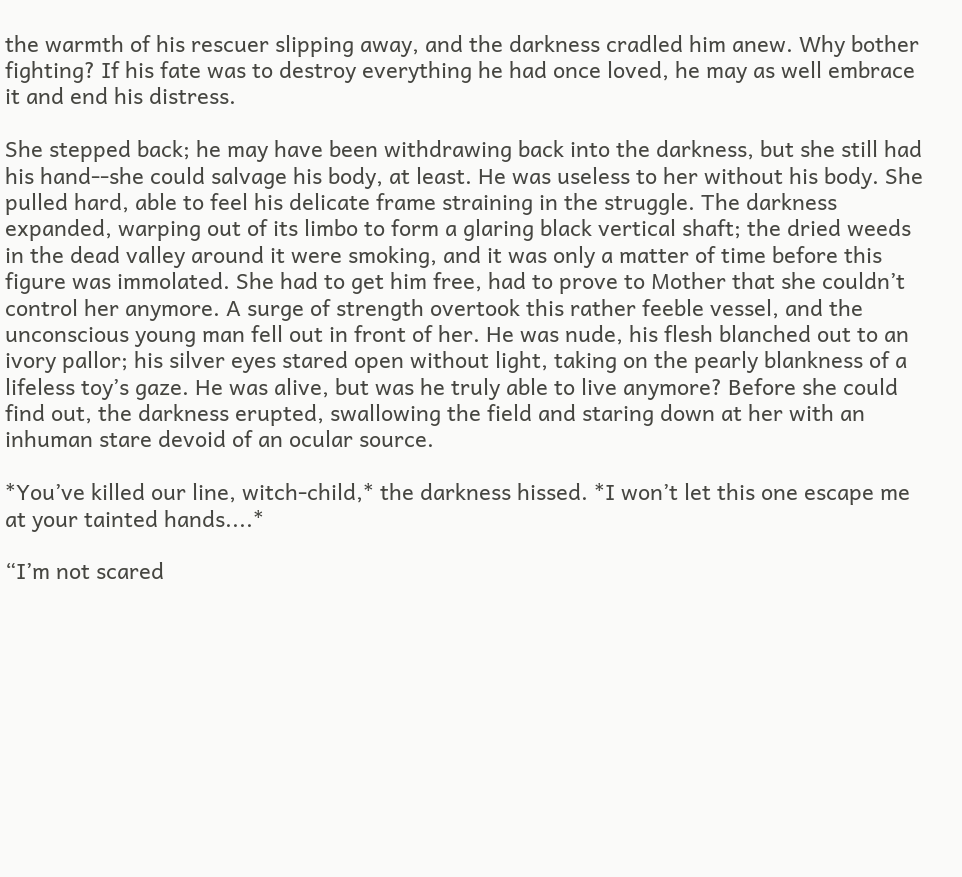the warmth of his rescuer slipping away, and the darkness cradled him anew. Why bother fighting? If his fate was to destroy everything he had once loved, he may as well embrace it and end his distress.

She stepped back; he may have been withdrawing back into the darkness, but she still had his hand--she could salvage his body, at least. He was useless to her without his body. She pulled hard, able to feel his delicate frame straining in the struggle. The darkness expanded, warping out of its limbo to form a glaring black vertical shaft; the dried weeds in the dead valley around it were smoking, and it was only a matter of time before this figure was immolated. She had to get him free, had to prove to Mother that she couldn’t control her anymore. A surge of strength overtook this rather feeble vessel, and the unconscious young man fell out in front of her. He was nude, his flesh blanched out to an ivory pallor; his silver eyes stared open without light, taking on the pearly blankness of a lifeless toy’s gaze. He was alive, but was he truly able to live anymore? Before she could find out, the darkness erupted, swallowing the field and staring down at her with an inhuman stare devoid of an ocular source.

*You’ve killed our line, witch-child,* the darkness hissed. *I won’t let this one escape me at your tainted hands....*

“I’m not scared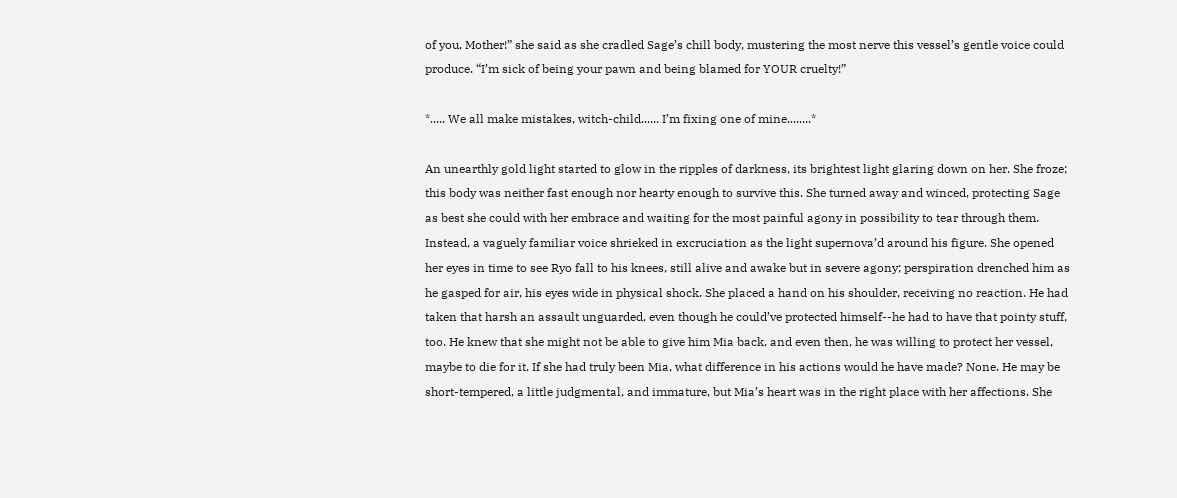of you, Mother!” she said as she cradled Sage’s chill body, mustering the most nerve this vessel’s gentle voice could produce. “I’m sick of being your pawn and being blamed for YOUR cruelty!”

*..... We all make mistakes, witch-child...... I’m fixing one of mine........*

An unearthly gold light started to glow in the ripples of darkness, its brightest light glaring down on her. She froze; this body was neither fast enough nor hearty enough to survive this. She turned away and winced, protecting Sage as best she could with her embrace and waiting for the most painful agony in possibility to tear through them. Instead, a vaguely familiar voice shrieked in excruciation as the light supernova’d around his figure. She opened her eyes in time to see Ryo fall to his knees, still alive and awake but in severe agony; perspiration drenched him as he gasped for air, his eyes wide in physical shock. She placed a hand on his shoulder, receiving no reaction. He had taken that harsh an assault unguarded, even though he could’ve protected himself--he had to have that pointy stuff, too. He knew that she might not be able to give him Mia back, and even then, he was willing to protect her vessel, maybe to die for it. If she had truly been Mia, what difference in his actions would he have made? None. He may be short-tempered, a little judgmental, and immature, but Mia’s heart was in the right place with her affections. She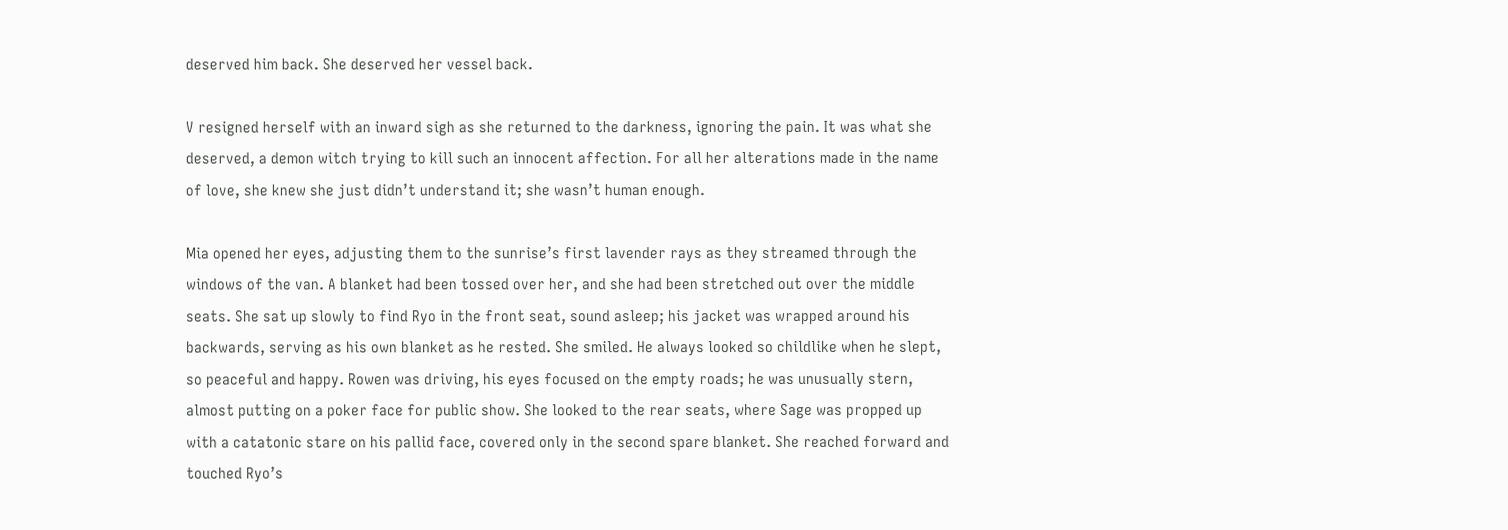deserved him back. She deserved her vessel back.

V resigned herself with an inward sigh as she returned to the darkness, ignoring the pain. It was what she deserved, a demon witch trying to kill such an innocent affection. For all her alterations made in the name of love, she knew she just didn’t understand it; she wasn’t human enough.

Mia opened her eyes, adjusting them to the sunrise’s first lavender rays as they streamed through the windows of the van. A blanket had been tossed over her, and she had been stretched out over the middle seats. She sat up slowly to find Ryo in the front seat, sound asleep; his jacket was wrapped around his backwards, serving as his own blanket as he rested. She smiled. He always looked so childlike when he slept, so peaceful and happy. Rowen was driving, his eyes focused on the empty roads; he was unusually stern, almost putting on a poker face for public show. She looked to the rear seats, where Sage was propped up with a catatonic stare on his pallid face, covered only in the second spare blanket. She reached forward and touched Ryo’s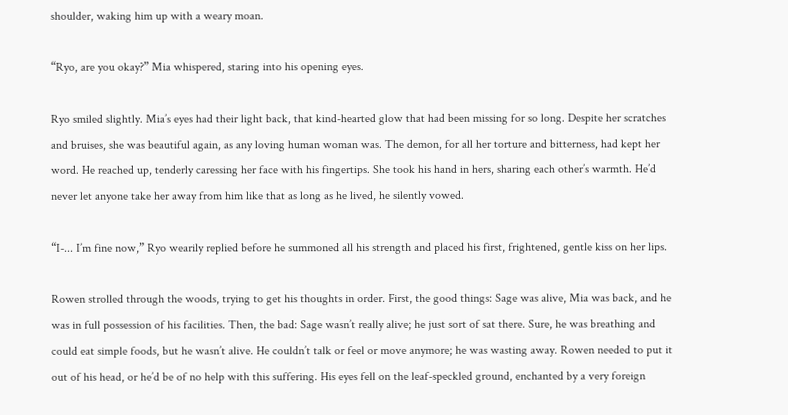shoulder, waking him up with a weary moan.

“Ryo, are you okay?” Mia whispered, staring into his opening eyes.

Ryo smiled slightly. Mia’s eyes had their light back, that kind-hearted glow that had been missing for so long. Despite her scratches and bruises, she was beautiful again, as any loving human woman was. The demon, for all her torture and bitterness, had kept her word. He reached up, tenderly caressing her face with his fingertips. She took his hand in hers, sharing each other’s warmth. He’d never let anyone take her away from him like that as long as he lived, he silently vowed.

“I-... I’m fine now,” Ryo wearily replied before he summoned all his strength and placed his first, frightened, gentle kiss on her lips.

Rowen strolled through the woods, trying to get his thoughts in order. First, the good things: Sage was alive, Mia was back, and he was in full possession of his facilities. Then, the bad: Sage wasn’t really alive; he just sort of sat there. Sure, he was breathing and could eat simple foods, but he wasn’t alive. He couldn’t talk or feel or move anymore; he was wasting away. Rowen needed to put it out of his head, or he’d be of no help with this suffering. His eyes fell on the leaf-speckled ground, enchanted by a very foreign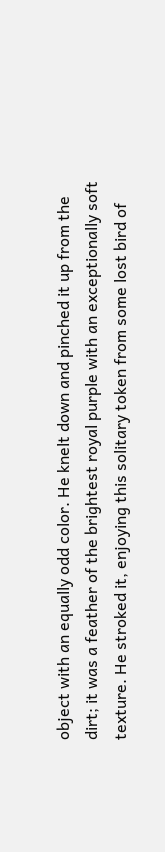object with an equally odd color. He knelt down and pinched it up from the dirt; it was a feather of the brightest royal purple with an exceptionally soft texture. He stroked it, enjoying this solitary token from some lost bird of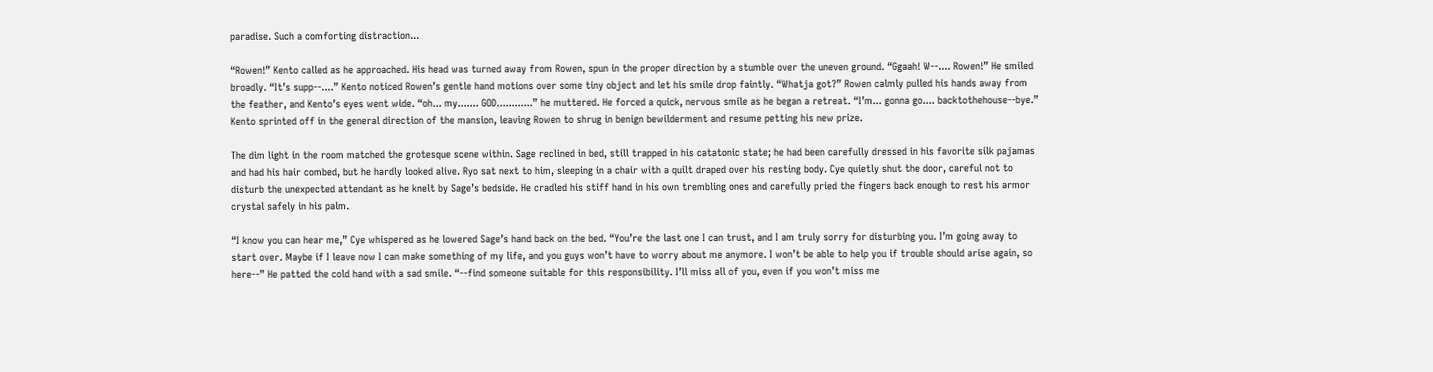paradise. Such a comforting distraction...

“Rowen!” Kento called as he approached. His head was turned away from Rowen, spun in the proper direction by a stumble over the uneven ground. “Ggaah! W--.... Rowen!” He smiled broadly. “It’s supp--....” Kento noticed Rowen’s gentle hand motions over some tiny object and let his smile drop faintly. “Whatja got?” Rowen calmly pulled his hands away from the feather, and Kento’s eyes went wide. “oh... my....... GOD............” he muttered. He forced a quick, nervous smile as he began a retreat. “I’m... gonna go.... backtothehouse--bye.” Kento sprinted off in the general direction of the mansion, leaving Rowen to shrug in benign bewilderment and resume petting his new prize.

The dim light in the room matched the grotesque scene within. Sage reclined in bed, still trapped in his catatonic state; he had been carefully dressed in his favorite silk pajamas and had his hair combed, but he hardly looked alive. Ryo sat next to him, sleeping in a chair with a quilt draped over his resting body. Cye quietly shut the door, careful not to disturb the unexpected attendant as he knelt by Sage’s bedside. He cradled his stiff hand in his own trembling ones and carefully pried the fingers back enough to rest his armor crystal safely in his palm.

“I know you can hear me,” Cye whispered as he lowered Sage’s hand back on the bed. “You’re the last one I can trust, and I am truly sorry for disturbing you. I’m going away to start over. Maybe if I leave now I can make something of my life, and you guys won’t have to worry about me anymore. I won’t be able to help you if trouble should arise again, so here--” He patted the cold hand with a sad smile. “--find someone suitable for this responsibility. I’ll miss all of you, even if you won’t miss me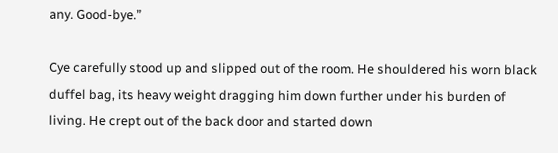any. Good-bye.”

Cye carefully stood up and slipped out of the room. He shouldered his worn black duffel bag, its heavy weight dragging him down further under his burden of living. He crept out of the back door and started down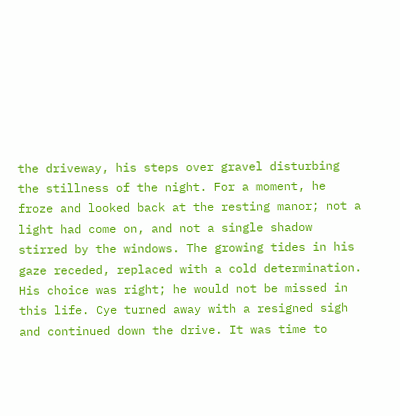the driveway, his steps over gravel disturbing the stillness of the night. For a moment, he froze and looked back at the resting manor; not a light had come on, and not a single shadow stirred by the windows. The growing tides in his gaze receded, replaced with a cold determination. His choice was right; he would not be missed in this life. Cye turned away with a resigned sigh and continued down the drive. It was time to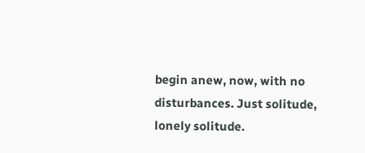begin anew, now, with no disturbances. Just solitude, lonely solitude.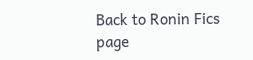Back to Ronin Fics page